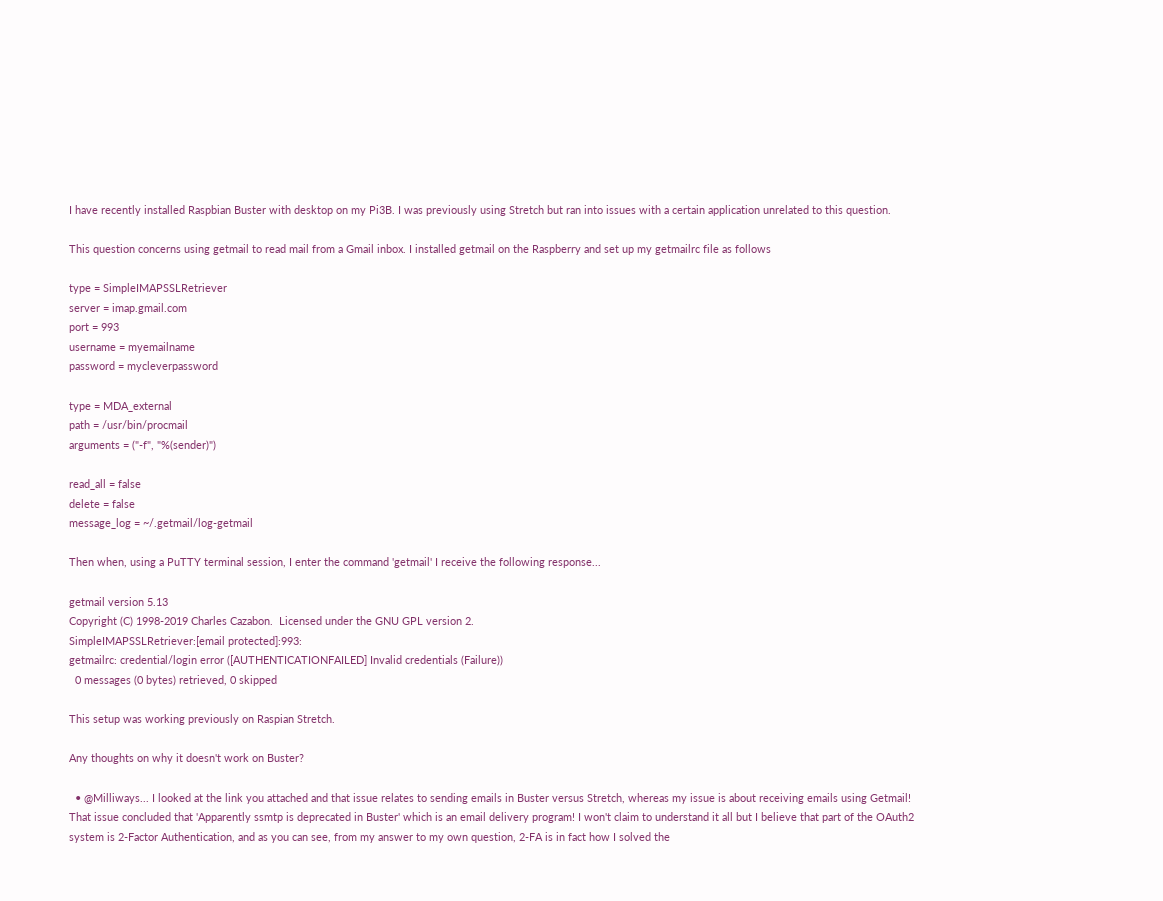I have recently installed Raspbian Buster with desktop on my Pi3B. I was previously using Stretch but ran into issues with a certain application unrelated to this question.

This question concerns using getmail to read mail from a Gmail inbox. I installed getmail on the Raspberry and set up my getmailrc file as follows

type = SimpleIMAPSSLRetriever
server = imap.gmail.com
port = 993
username = myemailname
password = mycleverpassword

type = MDA_external
path = /usr/bin/procmail
arguments = ("-f", "%(sender)")

read_all = false
delete = false
message_log = ~/.getmail/log-getmail

Then when, using a PuTTY terminal session, I enter the command 'getmail' I receive the following response...

getmail version 5.13
Copyright (C) 1998-2019 Charles Cazabon.  Licensed under the GNU GPL version 2.
SimpleIMAPSSLRetriever:[email protected]:993:
getmailrc: credential/login error ([AUTHENTICATIONFAILED] Invalid credentials (Failure))
  0 messages (0 bytes) retrieved, 0 skipped

This setup was working previously on Raspian Stretch.

Any thoughts on why it doesn't work on Buster?

  • @Milliways... I looked at the link you attached and that issue relates to sending emails in Buster versus Stretch, whereas my issue is about receiving emails using Getmail! That issue concluded that 'Apparently ssmtp is deprecated in Buster' which is an email delivery program! I won't claim to understand it all but I believe that part of the OAuth2 system is 2-Factor Authentication, and as you can see, from my answer to my own question, 2-FA is in fact how I solved the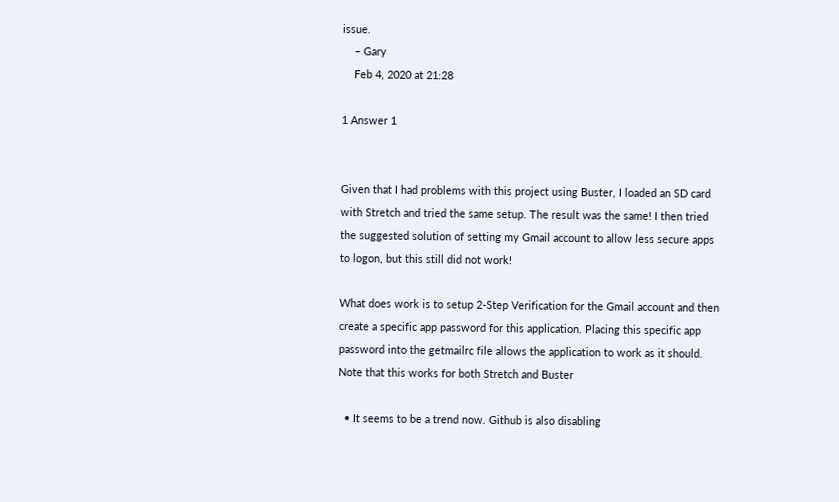issue.
    – Gary
    Feb 4, 2020 at 21:28

1 Answer 1


Given that I had problems with this project using Buster, I loaded an SD card with Stretch and tried the same setup. The result was the same! I then tried the suggested solution of setting my Gmail account to allow less secure apps to logon, but this still did not work!

What does work is to setup 2-Step Verification for the Gmail account and then create a specific app password for this application. Placing this specific app password into the getmailrc file allows the application to work as it should. Note that this works for both Stretch and Buster

  • It seems to be a trend now. Github is also disabling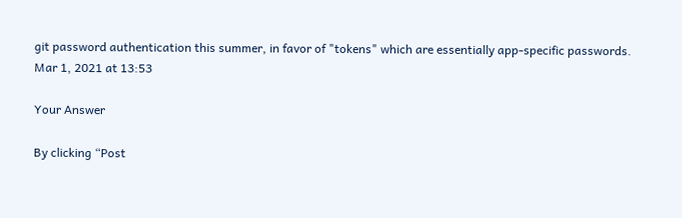git password authentication this summer, in favor of "tokens" which are essentially app-specific passwords. Mar 1, 2021 at 13:53

Your Answer

By clicking “Post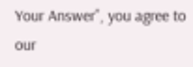Your Answer”, you agree to our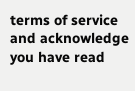terms of service and acknowledge you have read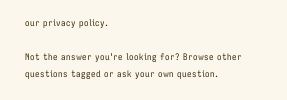our privacy policy.

Not the answer you're looking for? Browse other questions tagged or ask your own question.